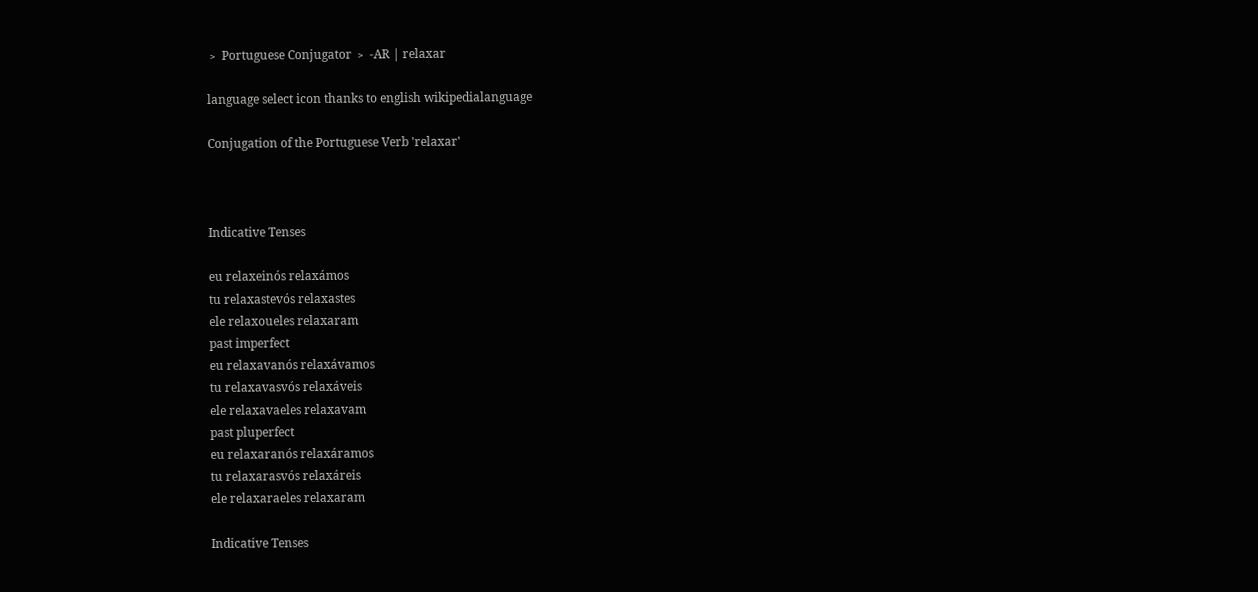﹥ Portuguese Conjugator ﹥ -AR | relaxar

language select icon thanks to english wikipedialanguage

Conjugation of the Portuguese Verb 'relaxar'



Indicative Tenses

eu relaxeinós relaxámos
tu relaxastevós relaxastes
ele relaxoueles relaxaram
past imperfect
eu relaxavanós relaxávamos
tu relaxavasvós relaxáveis
ele relaxavaeles relaxavam
past pluperfect
eu relaxaranós relaxáramos
tu relaxarasvós relaxáreis
ele relaxaraeles relaxaram

Indicative Tenses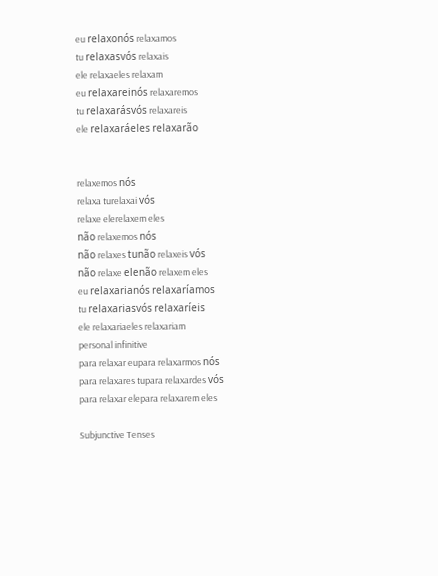eu relaxonós relaxamos
tu relaxasvós relaxais
ele relaxaeles relaxam
eu relaxareinós relaxaremos
tu relaxarásvós relaxareis
ele relaxaráeles relaxarão


relaxemos nós
relaxa turelaxai vós
relaxe elerelaxem eles
não relaxemos nós
não relaxes tunão relaxeis vós
não relaxe elenão relaxem eles
eu relaxarianós relaxaríamos
tu relaxariasvós relaxaríeis
ele relaxariaeles relaxariam
personal infinitive
para relaxar eupara relaxarmos nós
para relaxares tupara relaxardes vós
para relaxar elepara relaxarem eles

Subjunctive Tenses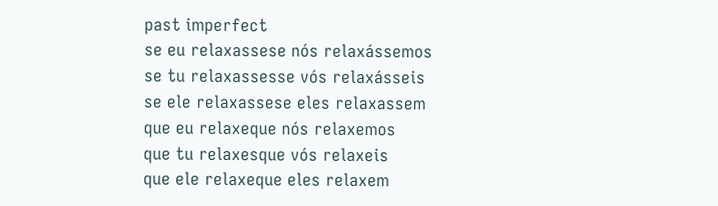past imperfect
se eu relaxassese nós relaxássemos
se tu relaxassesse vós relaxásseis
se ele relaxassese eles relaxassem
que eu relaxeque nós relaxemos
que tu relaxesque vós relaxeis
que ele relaxeque eles relaxem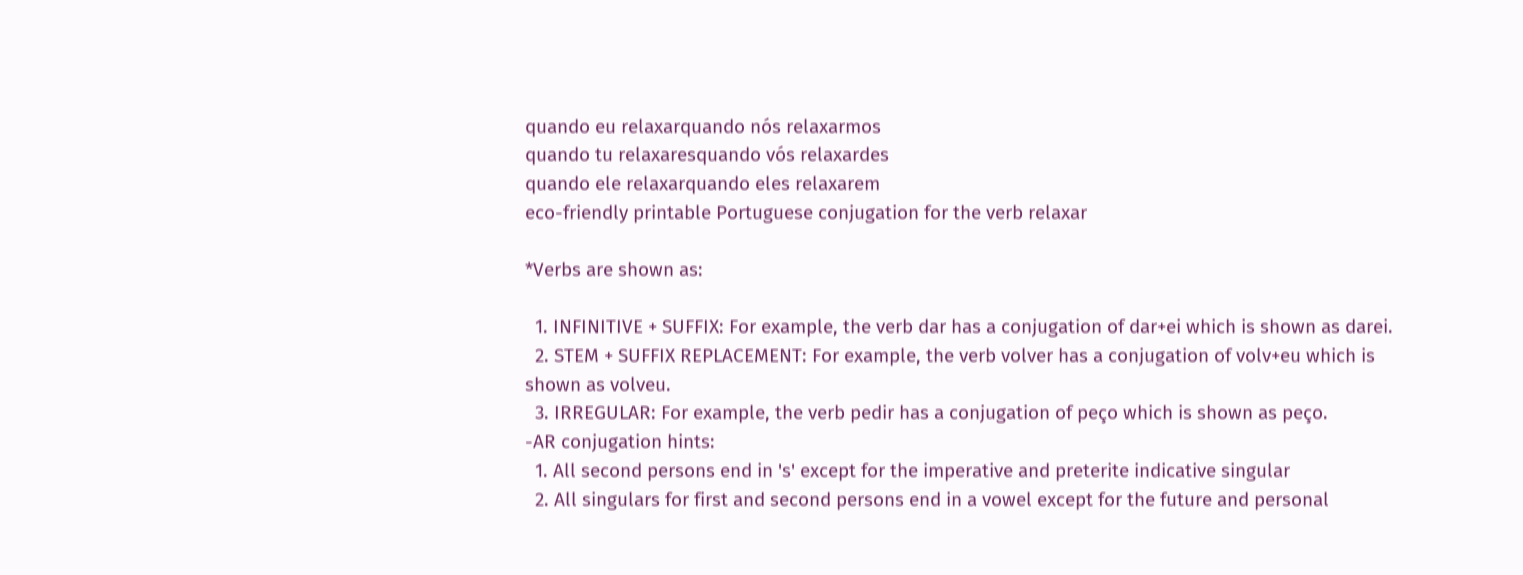quando eu relaxarquando nós relaxarmos
quando tu relaxaresquando vós relaxardes
quando ele relaxarquando eles relaxarem
eco-friendly printable Portuguese conjugation for the verb relaxar

*Verbs are shown as:

  1. INFINITIVE + SUFFIX: For example, the verb dar has a conjugation of dar+ei which is shown as darei.
  2. STEM + SUFFIX REPLACEMENT: For example, the verb volver has a conjugation of volv+eu which is shown as volveu.
  3. IRREGULAR: For example, the verb pedir has a conjugation of peço which is shown as peço.
-AR conjugation hints:
  1. All second persons end in 's' except for the imperative and preterite indicative singular
  2. All singulars for first and second persons end in a vowel except for the future and personal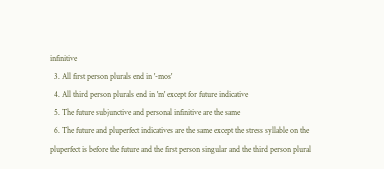infinitive
  3. All first person plurals end in '-mos'
  4. All third person plurals end in 'm' except for future indicative
  5. The future subjunctive and personal infinitive are the same
  6. The future and pluperfect indicatives are the same except the stress syllable on the pluperfect is before the future and the first person singular and the third person plural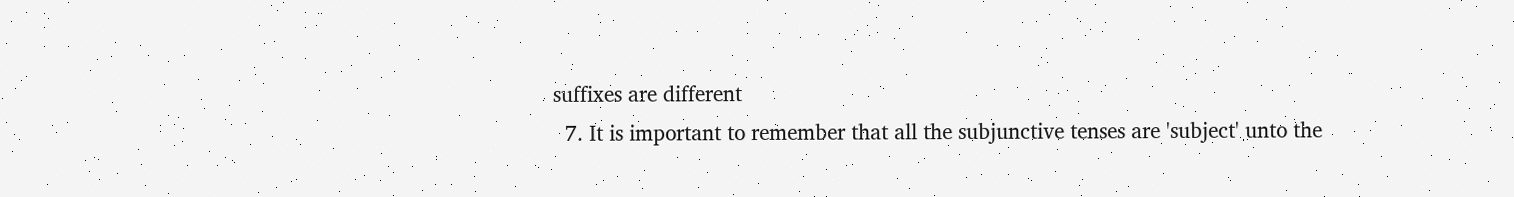suffixes are different
  7. It is important to remember that all the subjunctive tenses are 'subject' unto the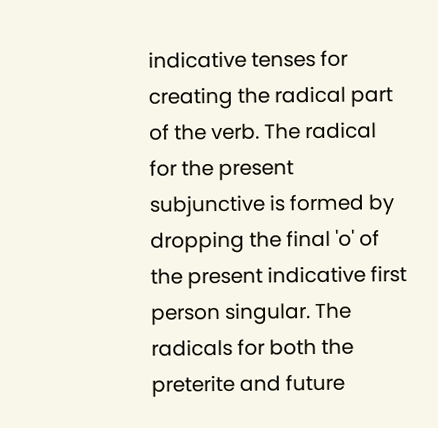indicative tenses for creating the radical part of the verb. The radical for the present subjunctive is formed by dropping the final 'o' of the present indicative first person singular. The radicals for both the preterite and future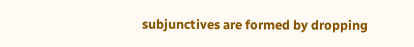subjunctives are formed by dropping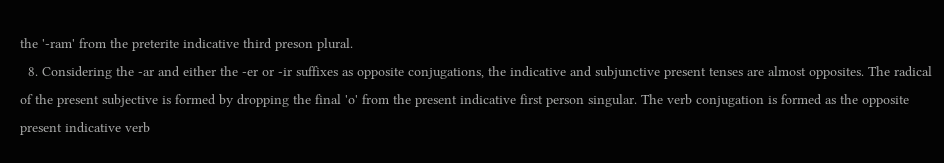the '-ram' from the preterite indicative third preson plural.
  8. Considering the -ar and either the -er or -ir suffixes as opposite conjugations, the indicative and subjunctive present tenses are almost opposites. The radical of the present subjective is formed by dropping the final 'o' from the present indicative first person singular. The verb conjugation is formed as the opposite present indicative verb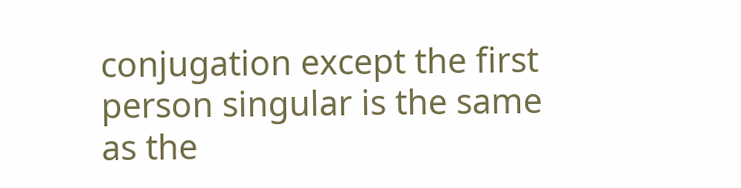conjugation except the first person singular is the same as the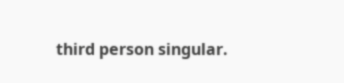third person singular.